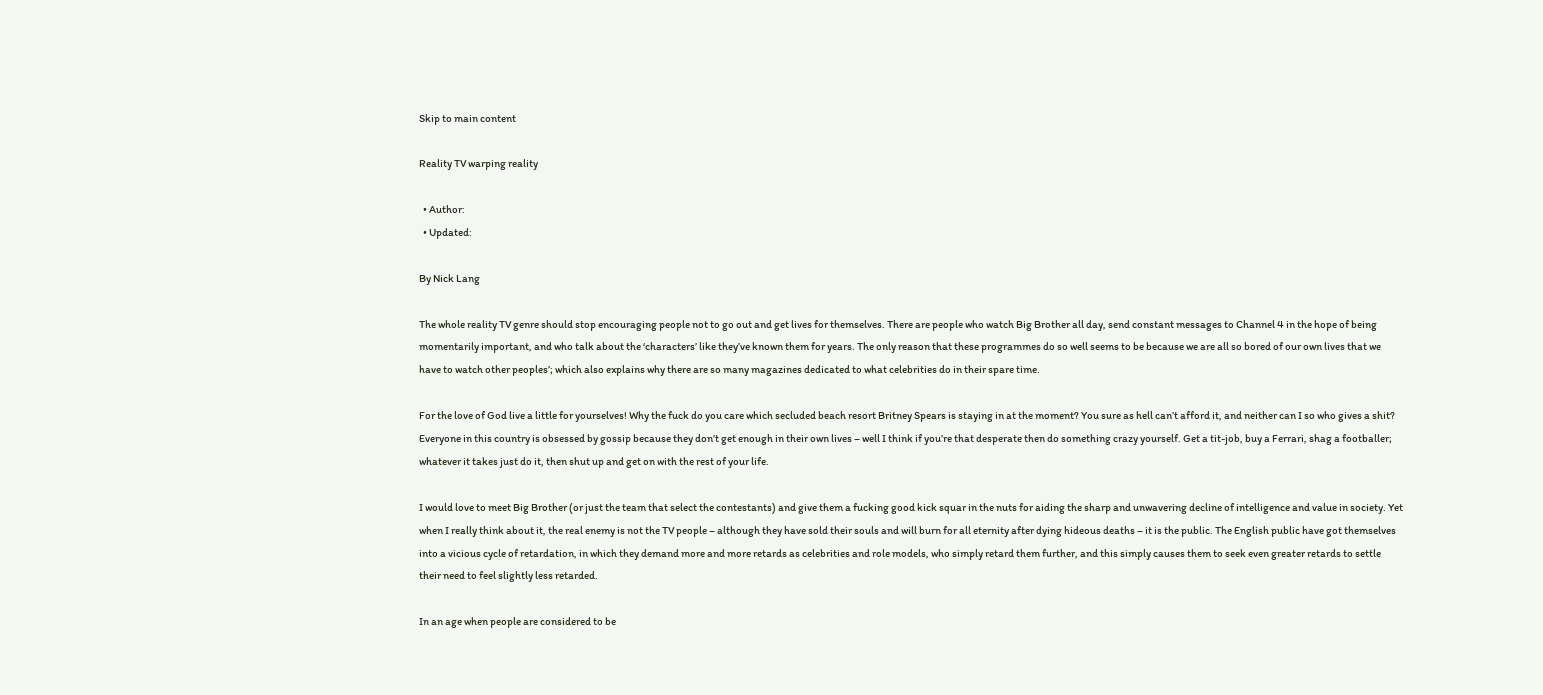Skip to main content

Reality TV warping reality

  • Author:
  • Updated:

By Nick Lang

The whole reality TV genre should stop encouraging people not to go out and get lives for themselves. There are people who watch Big Brother all day, send constant messages to Channel 4 in the hope of being momentarily important, and who talk about the ‘characters’ like they’ve known them for years. The only reason that these programmes do so well seems to be because we are all so bored of our own lives that we have to watch other peoples’; which also explains why there are so many magazines dedicated to what celebrities do in their spare time.

For the love of God live a little for yourselves! Why the fuck do you care which secluded beach resort Britney Spears is staying in at the moment? You sure as hell can’t afford it, and neither can I so who gives a shit? Everyone in this country is obsessed by gossip because they don’t get enough in their own lives – well I think if you’re that desperate then do something crazy yourself. Get a tit-job, buy a Ferrari, shag a footballer; whatever it takes just do it, then shut up and get on with the rest of your life.

I would love to meet Big Brother (or just the team that select the contestants) and give them a fucking good kick squar in the nuts for aiding the sharp and unwavering decline of intelligence and value in society. Yet when I really think about it, the real enemy is not the TV people – although they have sold their souls and will burn for all eternity after dying hideous deaths – it is the public. The English public have got themselves into a vicious cycle of retardation, in which they demand more and more retards as celebrities and role models, who simply retard them further, and this simply causes them to seek even greater retards to settle their need to feel slightly less retarded.

In an age when people are considered to be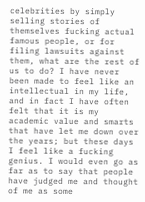celebrities by simply selling stories of themselves fucking actual famous people, or for filing lawsuits against them, what are the rest of us to do? I have never been made to feel like an intellectual in my life, and in fact I have often felt that it is my academic value and smarts that have let me down over the years; but these days I feel like a fucking genius. I would even go as far as to say that people have judged me and thought of me as some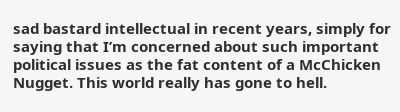sad bastard intellectual in recent years, simply for saying that I’m concerned about such important political issues as the fat content of a McChicken Nugget. This world really has gone to hell.